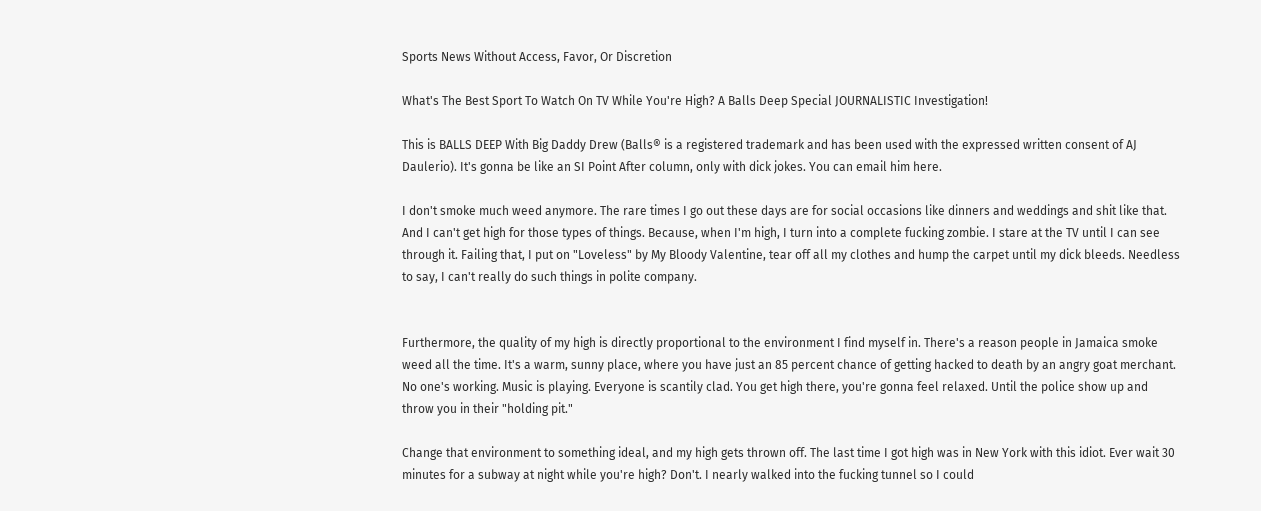Sports News Without Access, Favor, Or Discretion

What's The Best Sport To Watch On TV While You're High? A Balls Deep Special JOURNALISTIC Investigation!

This is BALLS DEEP With Big Daddy Drew (Balls® is a registered trademark and has been used with the expressed written consent of AJ Daulerio). It's gonna be like an SI Point After column, only with dick jokes. You can email him here.

I don't smoke much weed anymore. The rare times I go out these days are for social occasions like dinners and weddings and shit like that. And I can't get high for those types of things. Because, when I'm high, I turn into a complete fucking zombie. I stare at the TV until I can see through it. Failing that, I put on "Loveless" by My Bloody Valentine, tear off all my clothes and hump the carpet until my dick bleeds. Needless to say, I can't really do such things in polite company.


Furthermore, the quality of my high is directly proportional to the environment I find myself in. There's a reason people in Jamaica smoke weed all the time. It's a warm, sunny place, where you have just an 85 percent chance of getting hacked to death by an angry goat merchant. No one's working. Music is playing. Everyone is scantily clad. You get high there, you're gonna feel relaxed. Until the police show up and throw you in their "holding pit."

Change that environment to something ideal, and my high gets thrown off. The last time I got high was in New York with this idiot. Ever wait 30 minutes for a subway at night while you're high? Don't. I nearly walked into the fucking tunnel so I could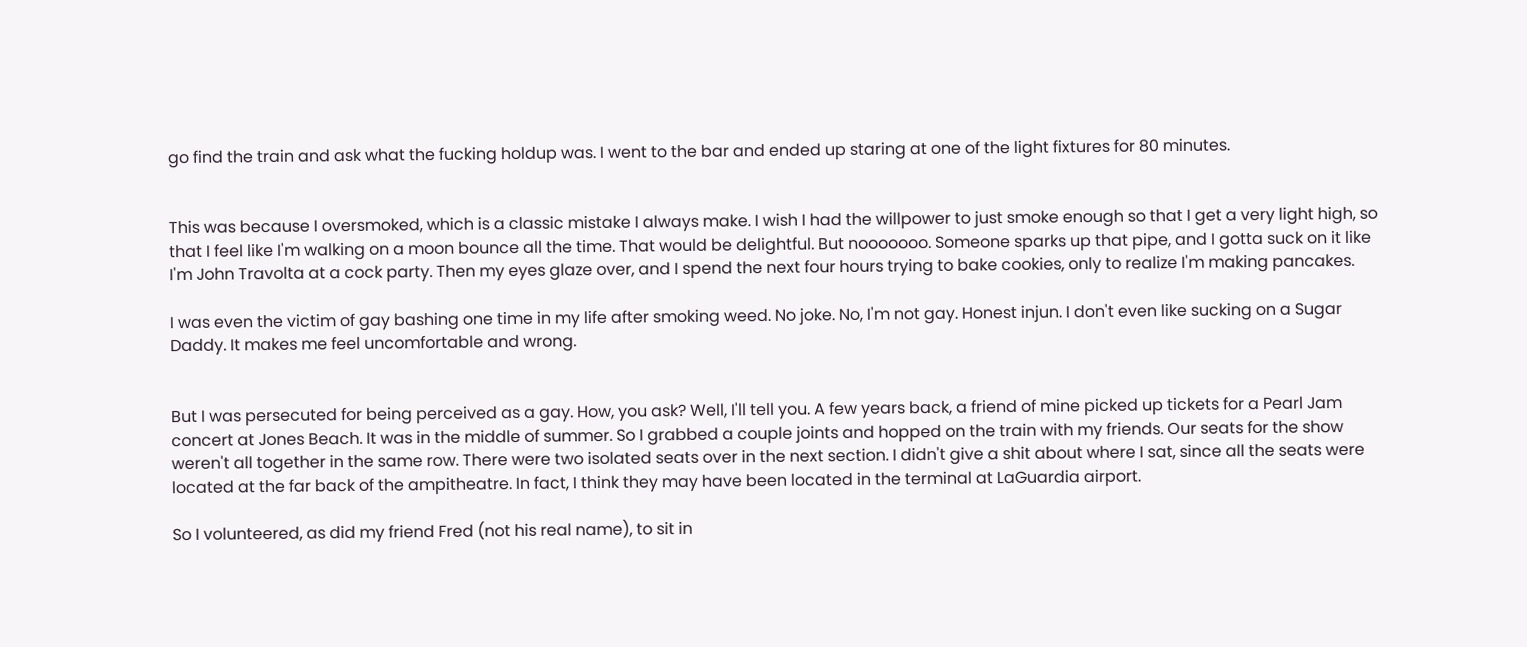go find the train and ask what the fucking holdup was. I went to the bar and ended up staring at one of the light fixtures for 80 minutes.


This was because I oversmoked, which is a classic mistake I always make. I wish I had the willpower to just smoke enough so that I get a very light high, so that I feel like I'm walking on a moon bounce all the time. That would be delightful. But nooooooo. Someone sparks up that pipe, and I gotta suck on it like I'm John Travolta at a cock party. Then my eyes glaze over, and I spend the next four hours trying to bake cookies, only to realize I'm making pancakes.

I was even the victim of gay bashing one time in my life after smoking weed. No joke. No, I'm not gay. Honest injun. I don't even like sucking on a Sugar Daddy. It makes me feel uncomfortable and wrong.


But I was persecuted for being perceived as a gay. How, you ask? Well, I'll tell you. A few years back, a friend of mine picked up tickets for a Pearl Jam concert at Jones Beach. It was in the middle of summer. So I grabbed a couple joints and hopped on the train with my friends. Our seats for the show weren't all together in the same row. There were two isolated seats over in the next section. I didn't give a shit about where I sat, since all the seats were located at the far back of the ampitheatre. In fact, I think they may have been located in the terminal at LaGuardia airport.

So I volunteered, as did my friend Fred (not his real name), to sit in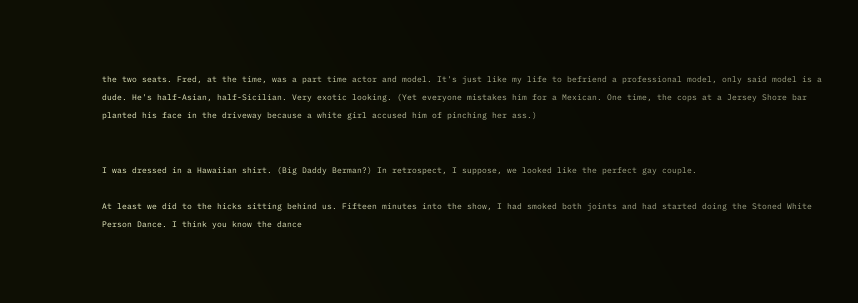the two seats. Fred, at the time, was a part time actor and model. It's just like my life to befriend a professional model, only said model is a dude. He's half-Asian, half-Sicilian. Very exotic looking. (Yet everyone mistakes him for a Mexican. One time, the cops at a Jersey Shore bar planted his face in the driveway because a white girl accused him of pinching her ass.)


I was dressed in a Hawaiian shirt. (Big Daddy Berman?) In retrospect, I suppose, we looked like the perfect gay couple.

At least we did to the hicks sitting behind us. Fifteen minutes into the show, I had smoked both joints and had started doing the Stoned White Person Dance. I think you know the dance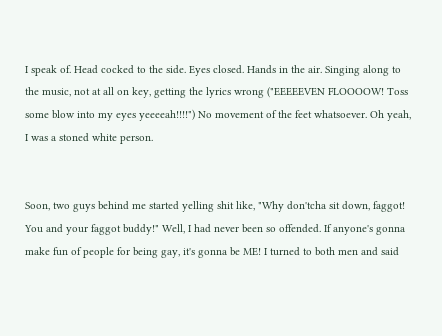I speak of. Head cocked to the side. Eyes closed. Hands in the air. Singing along to the music, not at all on key, getting the lyrics wrong ("EEEEEVEN FLOOOOW! Toss some blow into my eyes yeeeeah!!!!") No movement of the feet whatsoever. Oh yeah, I was a stoned white person.


Soon, two guys behind me started yelling shit like, "Why don'tcha sit down, faggot! You and your faggot buddy!" Well, I had never been so offended. If anyone's gonna make fun of people for being gay, it's gonna be ME! I turned to both men and said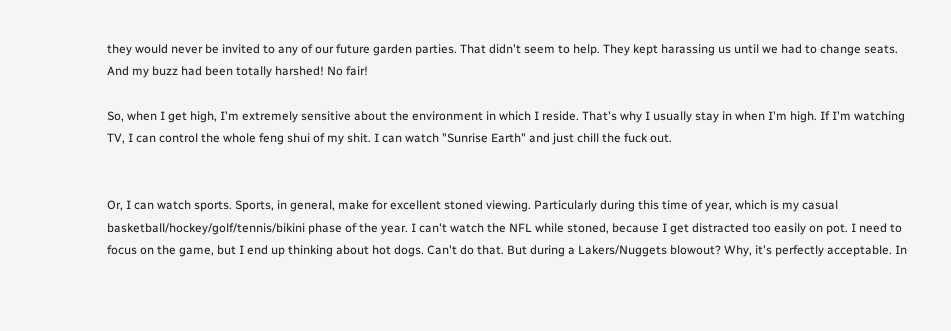they would never be invited to any of our future garden parties. That didn't seem to help. They kept harassing us until we had to change seats. And my buzz had been totally harshed! No fair!

So, when I get high, I'm extremely sensitive about the environment in which I reside. That's why I usually stay in when I'm high. If I'm watching TV, I can control the whole feng shui of my shit. I can watch "Sunrise Earth" and just chill the fuck out.


Or, I can watch sports. Sports, in general, make for excellent stoned viewing. Particularly during this time of year, which is my casual basketball/hockey/golf/tennis/bikini phase of the year. I can't watch the NFL while stoned, because I get distracted too easily on pot. I need to focus on the game, but I end up thinking about hot dogs. Can't do that. But during a Lakers/Nuggets blowout? Why, it's perfectly acceptable. In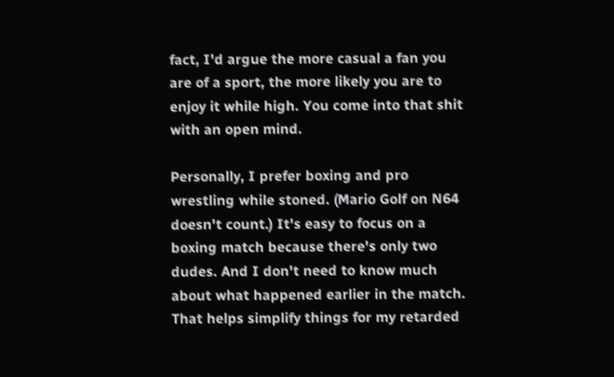fact, I'd argue the more casual a fan you are of a sport, the more likely you are to enjoy it while high. You come into that shit with an open mind.

Personally, I prefer boxing and pro wrestling while stoned. (Mario Golf on N64 doesn't count.) It's easy to focus on a boxing match because there's only two dudes. And I don't need to know much about what happened earlier in the match. That helps simplify things for my retarded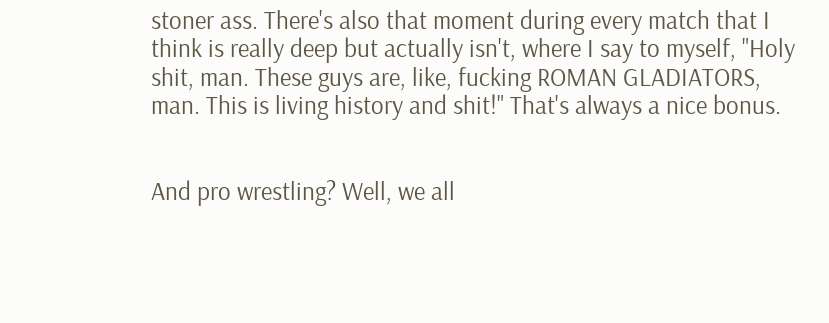stoner ass. There's also that moment during every match that I think is really deep but actually isn't, where I say to myself, "Holy shit, man. These guys are, like, fucking ROMAN GLADIATORS, man. This is living history and shit!" That's always a nice bonus.


And pro wrestling? Well, we all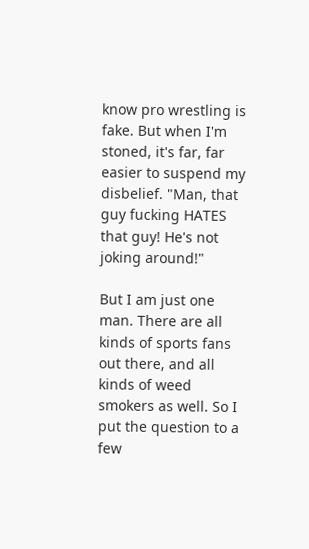know pro wrestling is fake. But when I'm stoned, it's far, far easier to suspend my disbelief. "Man, that guy fucking HATES that guy! He's not joking around!"

But I am just one man. There are all kinds of sports fans out there, and all kinds of weed smokers as well. So I put the question to a few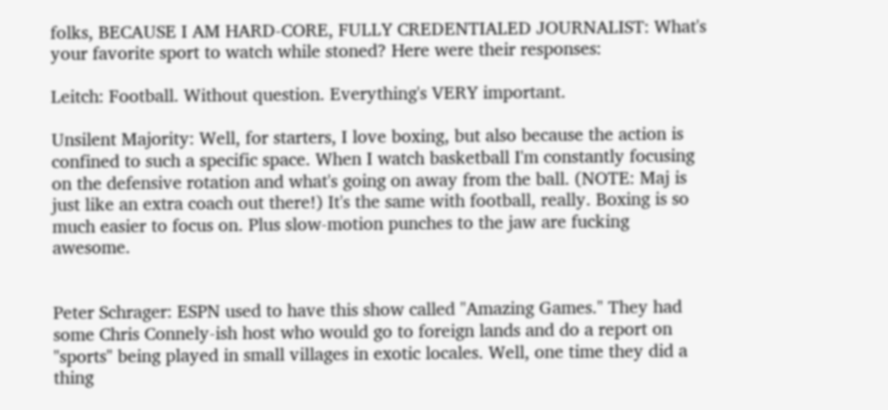folks, BECAUSE I AM HARD-CORE, FULLY CREDENTIALED JOURNALIST: What's your favorite sport to watch while stoned? Here were their responses:

Leitch: Football. Without question. Everything's VERY important.

Unsilent Majority: Well, for starters, I love boxing, but also because the action is confined to such a specific space. When I watch basketball I'm constantly focusing on the defensive rotation and what's going on away from the ball. (NOTE: Maj is just like an extra coach out there!) It's the same with football, really. Boxing is so much easier to focus on. Plus slow-motion punches to the jaw are fucking awesome.


Peter Schrager: ESPN used to have this show called "Amazing Games." They had some Chris Connely-ish host who would go to foreign lands and do a report on "sports" being played in small villages in exotic locales. Well, one time they did a thing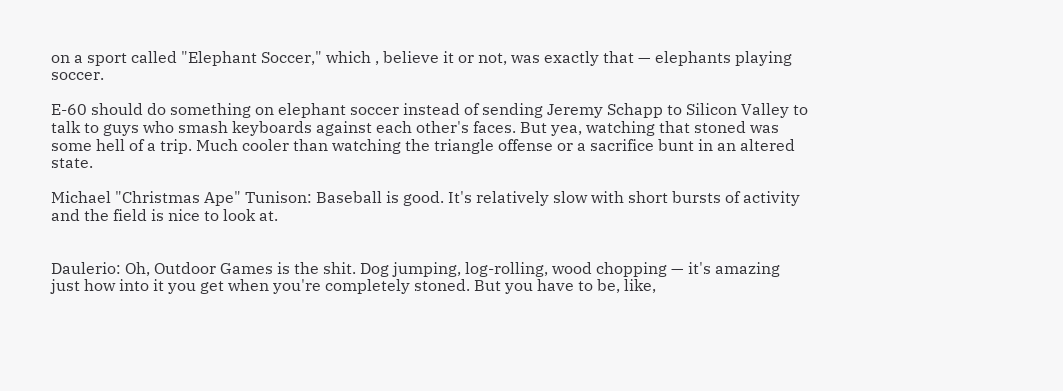on a sport called "Elephant Soccer," which , believe it or not, was exactly that — elephants playing soccer.

E-60 should do something on elephant soccer instead of sending Jeremy Schapp to Silicon Valley to talk to guys who smash keyboards against each other's faces. But yea, watching that stoned was some hell of a trip. Much cooler than watching the triangle offense or a sacrifice bunt in an altered state.

Michael "Christmas Ape" Tunison: Baseball is good. It's relatively slow with short bursts of activity and the field is nice to look at.


Daulerio: Oh, Outdoor Games is the shit. Dog jumping, log-rolling, wood chopping — it's amazing just how into it you get when you're completely stoned. But you have to be, like,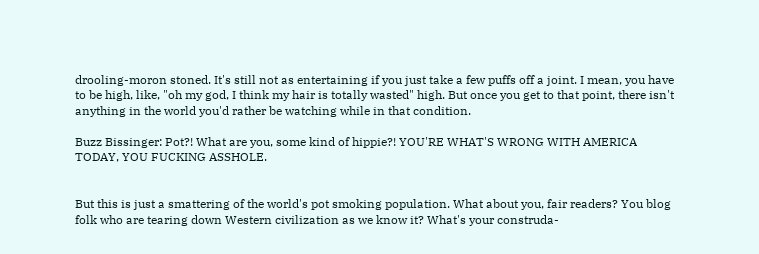drooling-moron stoned. It's still not as entertaining if you just take a few puffs off a joint. I mean, you have to be high, like, "oh my god, I think my hair is totally wasted" high. But once you get to that point, there isn't anything in the world you'd rather be watching while in that condition.

Buzz Bissinger: Pot?! What are you, some kind of hippie?! YOU'RE WHAT'S WRONG WITH AMERICA TODAY, YOU FUCKING ASSHOLE.


But this is just a smattering of the world's pot smoking population. What about you, fair readers? You blog folk who are tearing down Western civilization as we know it? What's your construda-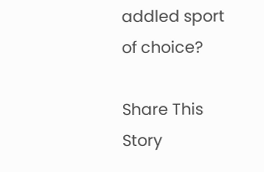addled sport of choice?

Share This Story